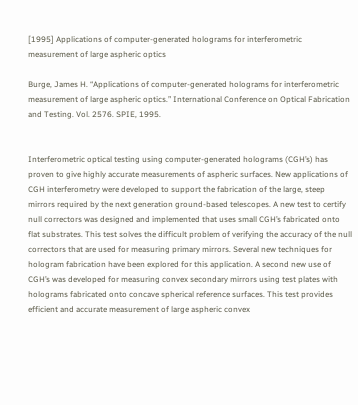[1995] Applications of computer-generated holograms for interferometric measurement of large aspheric optics

Burge, James H. “Applications of computer-generated holograms for interferometric measurement of large aspheric optics.” International Conference on Optical Fabrication and Testing. Vol. 2576. SPIE, 1995.


Interferometric optical testing using computer-generated holograms (CGH’s) has proven to give highly accurate measurements of aspheric surfaces. New applications of CGH interferometry were developed to support the fabrication of the large, steep mirrors required by the next generation ground-based telescopes. A new test to certify null correctors was designed and implemented that uses small CGH’s fabricated onto flat substrates. This test solves the difficult problem of verifying the accuracy of the null correctors that are used for measuring primary mirrors. Several new techniques for hologram fabrication have been explored for this application. A second new use of CGH’s was developed for measuring convex secondary mirrors using test plates with holograms fabricated onto concave spherical reference surfaces. This test provides efficient and accurate measurement of large aspheric convex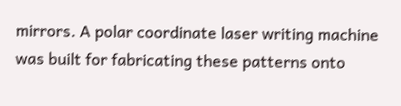mirrors. A polar coordinate laser writing machine was built for fabricating these patterns onto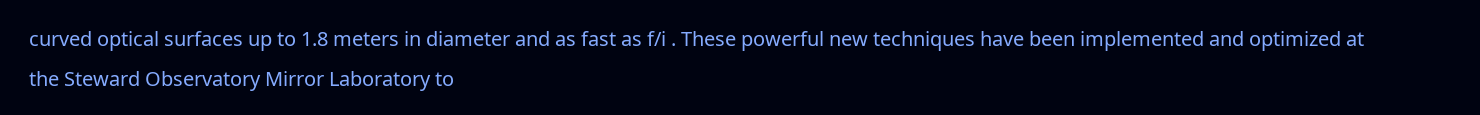curved optical surfaces up to 1.8 meters in diameter and as fast as f/i . These powerful new techniques have been implemented and optimized at the Steward Observatory Mirror Laboratory to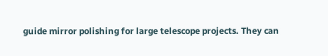guide mirror polishing for large telescope projects. They can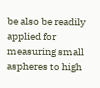be also be readily applied for measuring small aspheres to high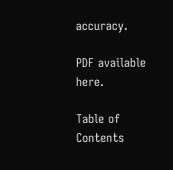accuracy.

PDF available here.

Table of Contents